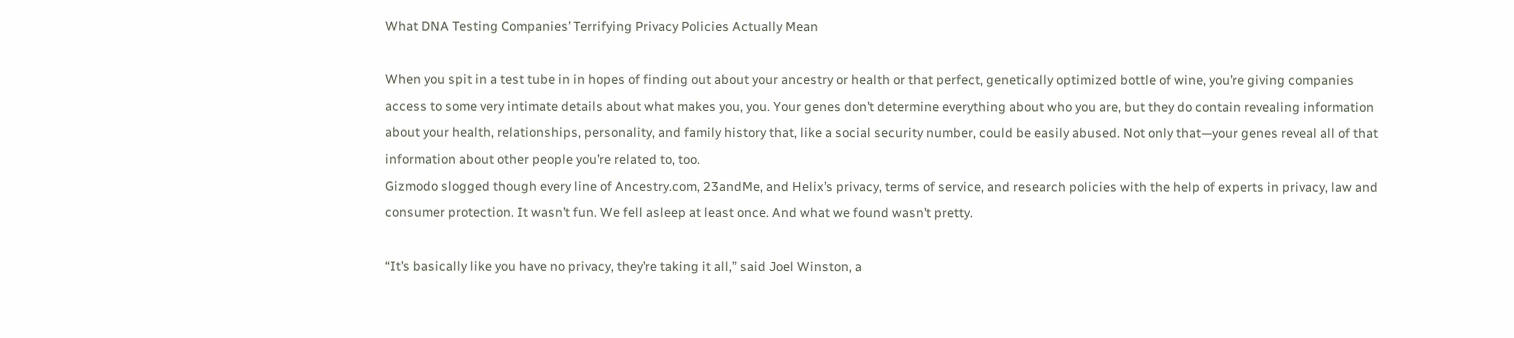What DNA Testing Companies’ Terrifying Privacy Policies Actually Mean

When you spit in a test tube in in hopes of finding out about your ancestry or health or that perfect, genetically optimized bottle of wine, you’re giving companies access to some very intimate details about what makes you, you. Your genes don’t determine everything about who you are, but they do contain revealing information about your health, relationships, personality, and family history that, like a social security number, could be easily abused. Not only that—your genes reveal all of that information about other people you’re related to, too.
Gizmodo slogged though every line of Ancestry.com, 23andMe, and Helix’s privacy, terms of service, and research policies with the help of experts in privacy, law and consumer protection. It wasn’t fun. We fell asleep at least once. And what we found wasn’t pretty.

“It’s basically like you have no privacy, they’re taking it all,” said Joel Winston, a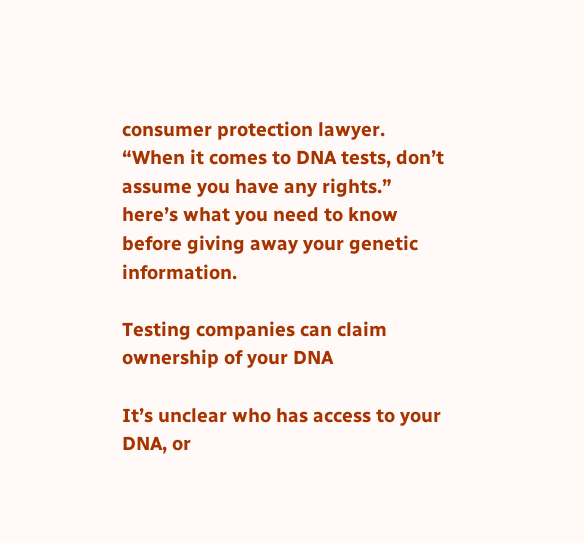consumer protection lawyer. “When it comes to DNA tests, don’t assume you have any rights.”
here’s what you need to know before giving away your genetic information.

Testing companies can claim ownership of your DNA

It’s unclear who has access to your DNA, or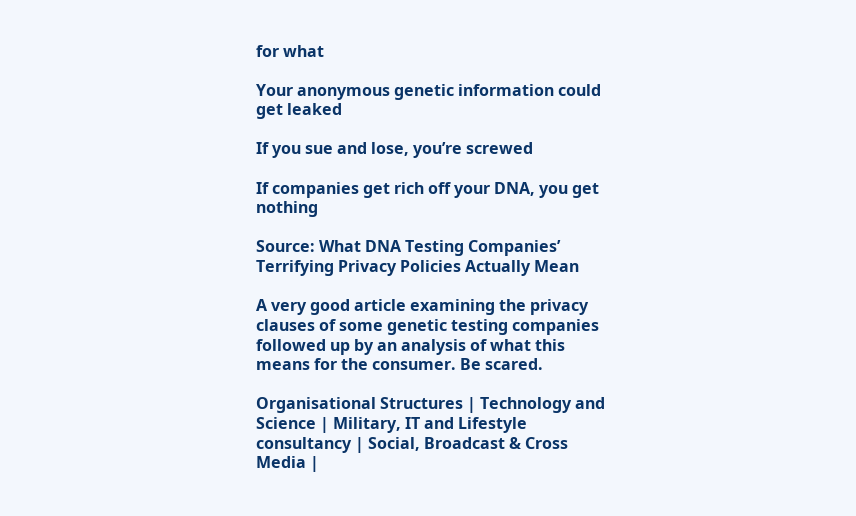for what

Your anonymous genetic information could get leaked

If you sue and lose, you’re screwed

If companies get rich off your DNA, you get nothing

Source: What DNA Testing Companies’ Terrifying Privacy Policies Actually Mean

A very good article examining the privacy clauses of some genetic testing companies followed up by an analysis of what this means for the consumer. Be scared.

Organisational Structures | Technology and Science | Military, IT and Lifestyle consultancy | Social, Broadcast & Cross Media |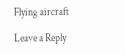Flying aircraft

Leave a Reply